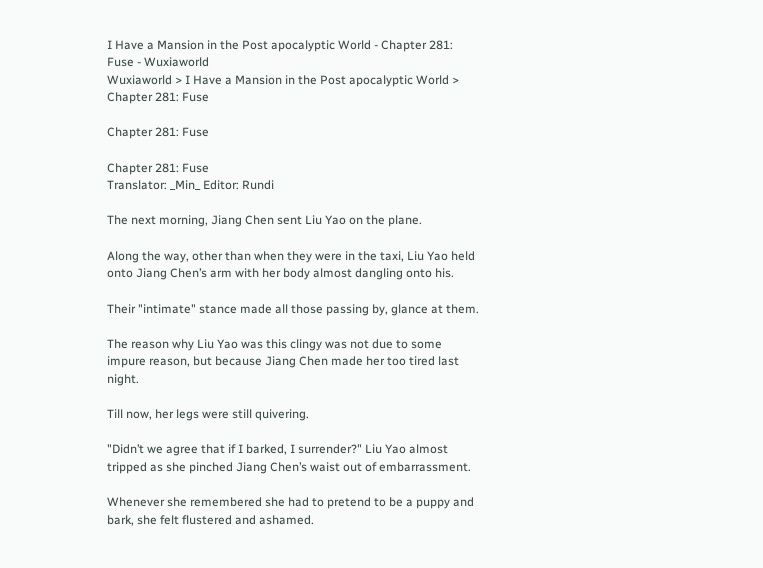I Have a Mansion in the Post apocalyptic World - Chapter 281: Fuse - Wuxiaworld
Wuxiaworld > I Have a Mansion in the Post apocalyptic World > Chapter 281: Fuse

Chapter 281: Fuse

Chapter 281: Fuse
Translator: _Min_ Editor: Rundi

The next morning, Jiang Chen sent Liu Yao on the plane.

Along the way, other than when they were in the taxi, Liu Yao held onto Jiang Chen’s arm with her body almost dangling onto his.

Their "intimate" stance made all those passing by, glance at them.

The reason why Liu Yao was this clingy was not due to some impure reason, but because Jiang Chen made her too tired last night.

Till now, her legs were still quivering.

"Didn’t we agree that if I barked, I surrender?" Liu Yao almost tripped as she pinched Jiang Chen’s waist out of embarrassment.

Whenever she remembered she had to pretend to be a puppy and bark, she felt flustered and ashamed.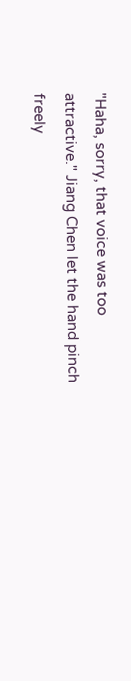"Haha, sorry, that voice was too attractive." Jiang Chen let the hand pinch freely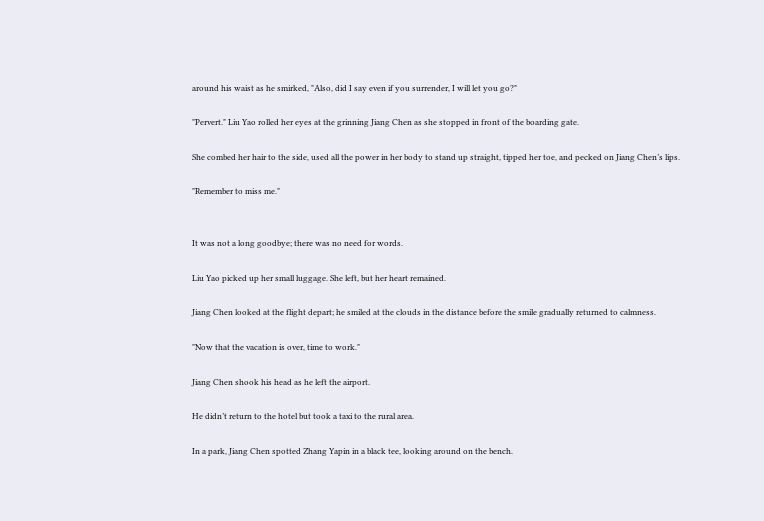around his waist as he smirked, "Also, did I say even if you surrender, I will let you go?"

"Pervert." Liu Yao rolled her eyes at the grinning Jiang Chen as she stopped in front of the boarding gate.

She combed her hair to the side, used all the power in her body to stand up straight, tipped her toe, and pecked on Jiang Chen’s lips.

"Remember to miss me."


It was not a long goodbye; there was no need for words.

Liu Yao picked up her small luggage. She left, but her heart remained.

Jiang Chen looked at the flight depart; he smiled at the clouds in the distance before the smile gradually returned to calmness.

"Now that the vacation is over, time to work."

Jiang Chen shook his head as he left the airport.

He didn’t return to the hotel but took a taxi to the rural area.

In a park, Jiang Chen spotted Zhang Yapin in a black tee, looking around on the bench.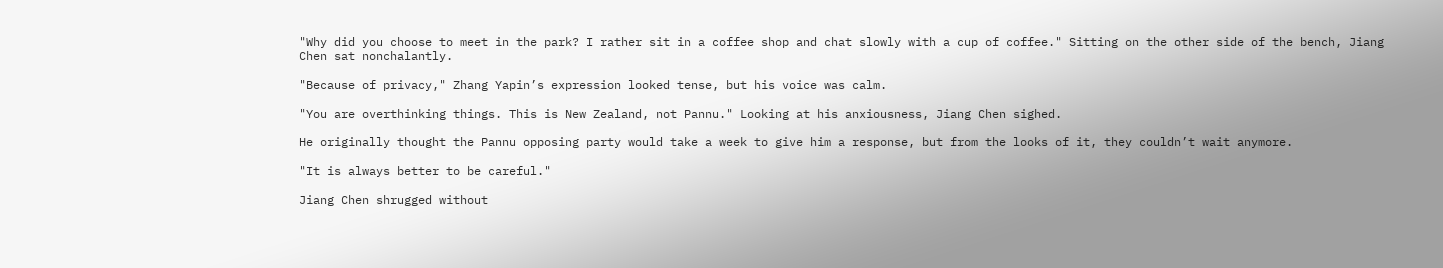"Why did you choose to meet in the park? I rather sit in a coffee shop and chat slowly with a cup of coffee." Sitting on the other side of the bench, Jiang Chen sat nonchalantly.

"Because of privacy," Zhang Yapin’s expression looked tense, but his voice was calm.

"You are overthinking things. This is New Zealand, not Pannu." Looking at his anxiousness, Jiang Chen sighed.

He originally thought the Pannu opposing party would take a week to give him a response, but from the looks of it, they couldn’t wait anymore.

"It is always better to be careful."

Jiang Chen shrugged without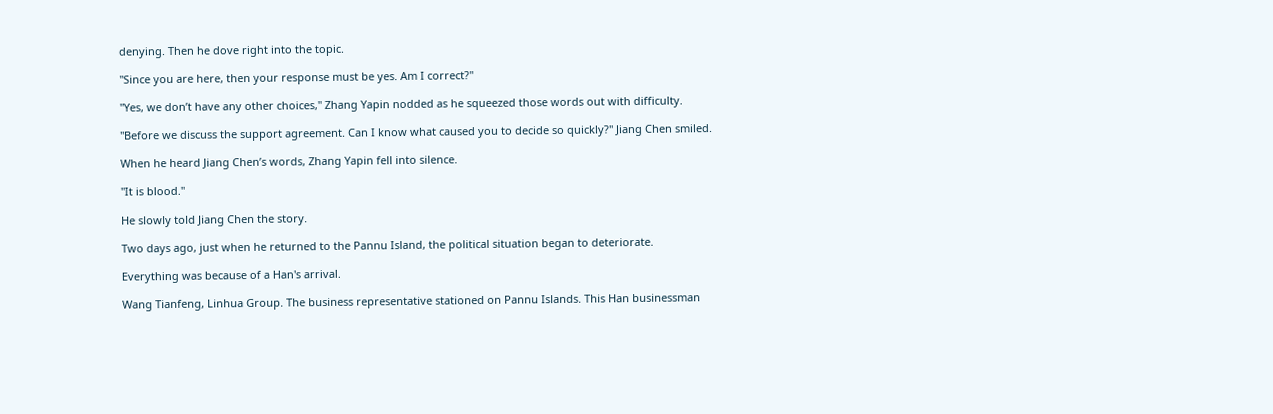denying. Then he dove right into the topic.

"Since you are here, then your response must be yes. Am I correct?"

"Yes, we don’t have any other choices," Zhang Yapin nodded as he squeezed those words out with difficulty.

"Before we discuss the support agreement. Can I know what caused you to decide so quickly?" Jiang Chen smiled.

When he heard Jiang Chen’s words, Zhang Yapin fell into silence.

"It is blood."

He slowly told Jiang Chen the story.

Two days ago, just when he returned to the Pannu Island, the political situation began to deteriorate.

Everything was because of a Han's arrival.

Wang Tianfeng, Linhua Group. The business representative stationed on Pannu Islands. This Han businessman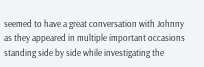seemed to have a great conversation with Johnny as they appeared in multiple important occasions standing side by side while investigating the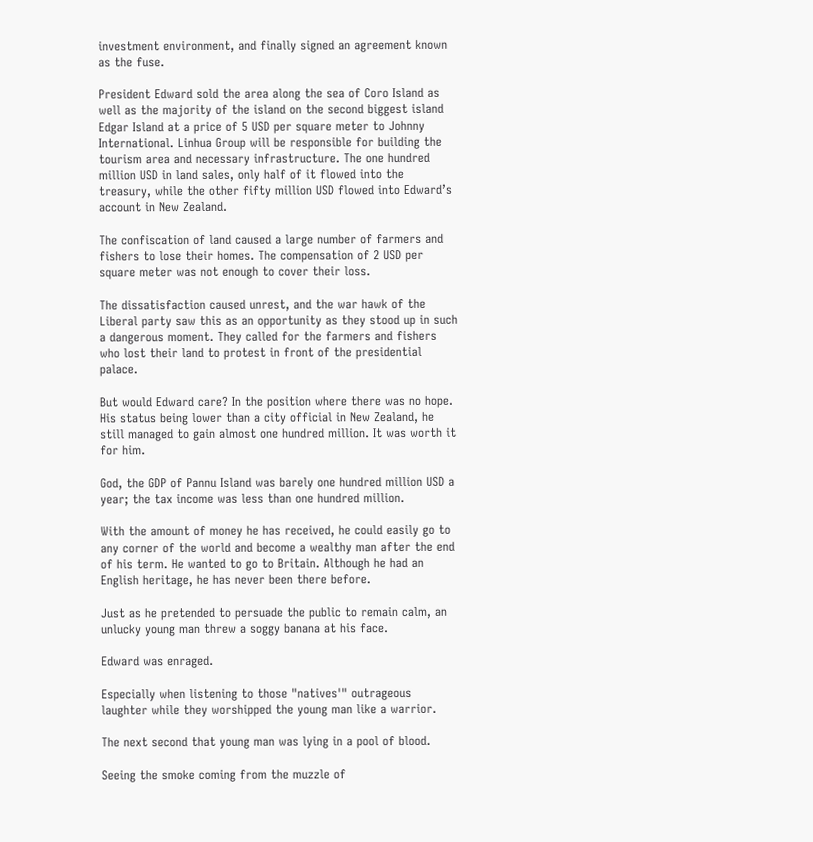investment environment, and finally signed an agreement known as the fuse.

President Edward sold the area along the sea of Coro Island as well as the majority of the island on the second biggest island Edgar Island at a price of 5 USD per square meter to Johnny International. Linhua Group will be responsible for building the tourism area and necessary infrastructure. The one hundred million USD in land sales, only half of it flowed into the treasury, while the other fifty million USD flowed into Edward’s account in New Zealand.

The confiscation of land caused a large number of farmers and fishers to lose their homes. The compensation of 2 USD per square meter was not enough to cover their loss.

The dissatisfaction caused unrest, and the war hawk of the Liberal party saw this as an opportunity as they stood up in such a dangerous moment. They called for the farmers and fishers who lost their land to protest in front of the presidential palace.

But would Edward care? In the position where there was no hope. His status being lower than a city official in New Zealand, he still managed to gain almost one hundred million. It was worth it for him.

God, the GDP of Pannu Island was barely one hundred million USD a year; the tax income was less than one hundred million.

With the amount of money he has received, he could easily go to any corner of the world and become a wealthy man after the end of his term. He wanted to go to Britain. Although he had an English heritage, he has never been there before.

Just as he pretended to persuade the public to remain calm, an unlucky young man threw a soggy banana at his face.

Edward was enraged.

Especially when listening to those "natives'" outrageous laughter while they worshipped the young man like a warrior.

The next second that young man was lying in a pool of blood.

Seeing the smoke coming from the muzzle of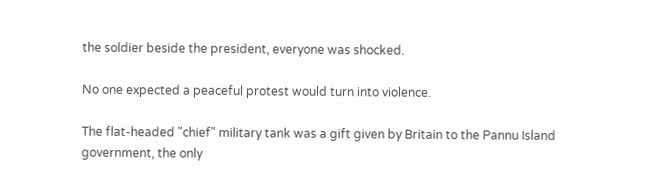the soldier beside the president, everyone was shocked.

No one expected a peaceful protest would turn into violence.

The flat-headed "chief" military tank was a gift given by Britain to the Pannu Island government, the only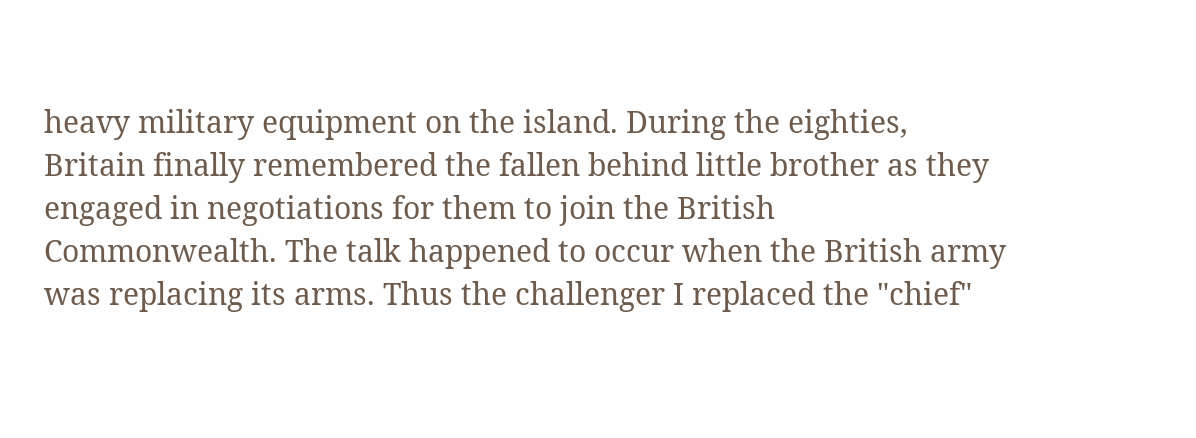heavy military equipment on the island. During the eighties, Britain finally remembered the fallen behind little brother as they engaged in negotiations for them to join the British Commonwealth. The talk happened to occur when the British army was replacing its arms. Thus the challenger I replaced the "chief"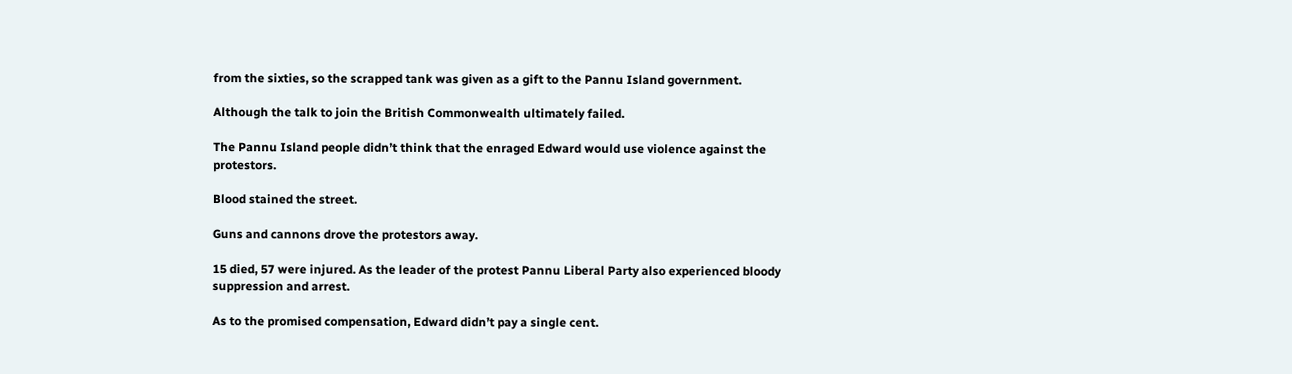from the sixties, so the scrapped tank was given as a gift to the Pannu Island government.

Although the talk to join the British Commonwealth ultimately failed.

The Pannu Island people didn’t think that the enraged Edward would use violence against the protestors.

Blood stained the street.

Guns and cannons drove the protestors away.

15 died, 57 were injured. As the leader of the protest Pannu Liberal Party also experienced bloody suppression and arrest.

As to the promised compensation, Edward didn’t pay a single cent.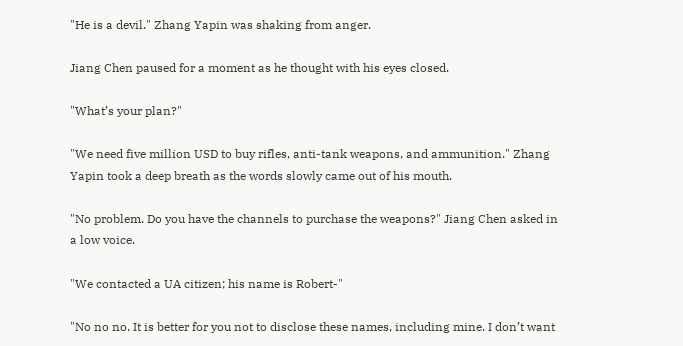"He is a devil." Zhang Yapin was shaking from anger.

Jiang Chen paused for a moment as he thought with his eyes closed.

"What’s your plan?"

"We need five million USD to buy rifles, anti-tank weapons, and ammunition." Zhang Yapin took a deep breath as the words slowly came out of his mouth.

"No problem. Do you have the channels to purchase the weapons?" Jiang Chen asked in a low voice.

"We contacted a UA citizen; his name is Robert-"

"No no no. It is better for you not to disclose these names, including mine. I don’t want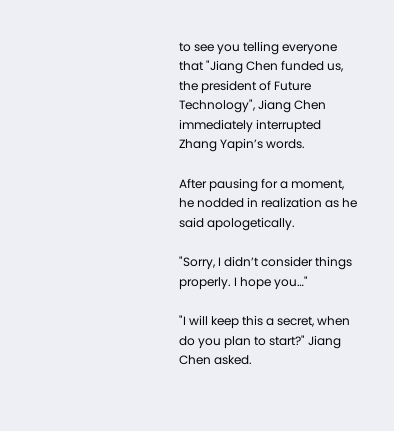to see you telling everyone that "Jiang Chen funded us, the president of Future Technology", Jiang Chen immediately interrupted Zhang Yapin’s words.

After pausing for a moment, he nodded in realization as he said apologetically.

"Sorry, I didn’t consider things properly. I hope you…"

"I will keep this a secret, when do you plan to start?" Jiang Chen asked.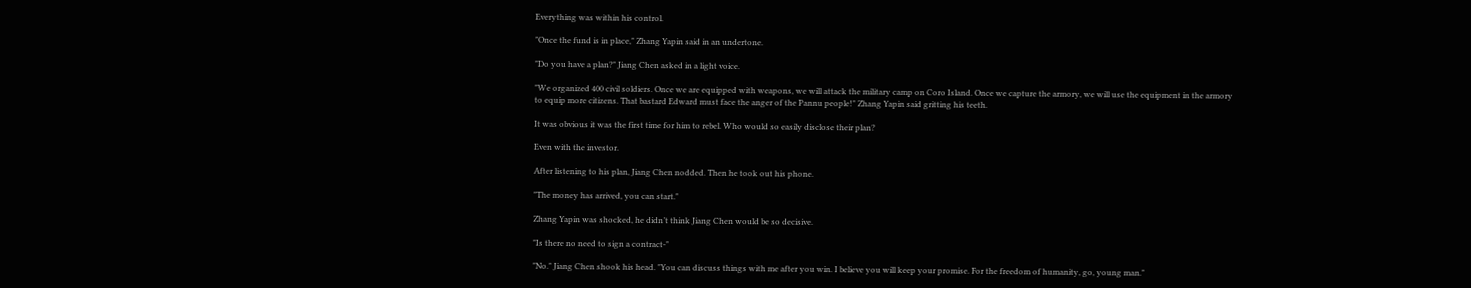Everything was within his control.

"Once the fund is in place," Zhang Yapin said in an undertone.

"Do you have a plan?" Jiang Chen asked in a light voice.

"We organized 400 civil soldiers. Once we are equipped with weapons, we will attack the military camp on Coro Island. Once we capture the armory, we will use the equipment in the armory to equip more citizens. That bastard Edward must face the anger of the Pannu people!" Zhang Yapin said gritting his teeth.

It was obvious it was the first time for him to rebel. Who would so easily disclose their plan?

Even with the investor.

After listening to his plan, Jiang Chen nodded. Then he took out his phone.

"The money has arrived, you can start."

Zhang Yapin was shocked, he didn’t think Jiang Chen would be so decisive.

"Is there no need to sign a contract-"

"No." Jiang Chen shook his head. "You can discuss things with me after you win. I believe you will keep your promise. For the freedom of humanity, go, young man."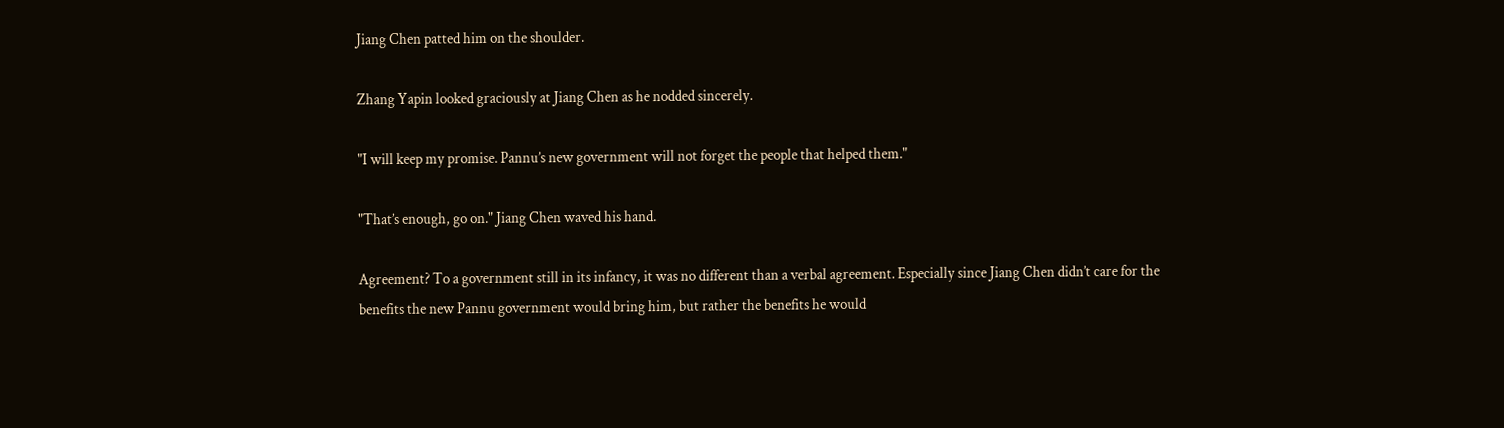Jiang Chen patted him on the shoulder.

Zhang Yapin looked graciously at Jiang Chen as he nodded sincerely.

"I will keep my promise. Pannu’s new government will not forget the people that helped them."

"That’s enough, go on." Jiang Chen waved his hand.

Agreement? To a government still in its infancy, it was no different than a verbal agreement. Especially since Jiang Chen didn’t care for the benefits the new Pannu government would bring him, but rather the benefits he would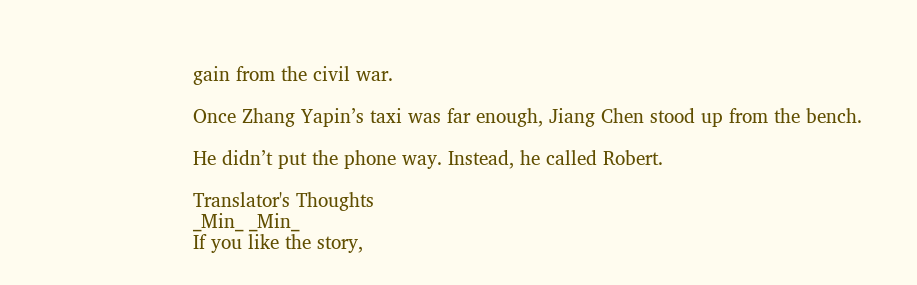gain from the civil war.

Once Zhang Yapin’s taxi was far enough, Jiang Chen stood up from the bench.

He didn’t put the phone way. Instead, he called Robert.

Translator's Thoughts
_Min_ _Min_
If you like the story,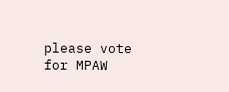please vote for MPAW